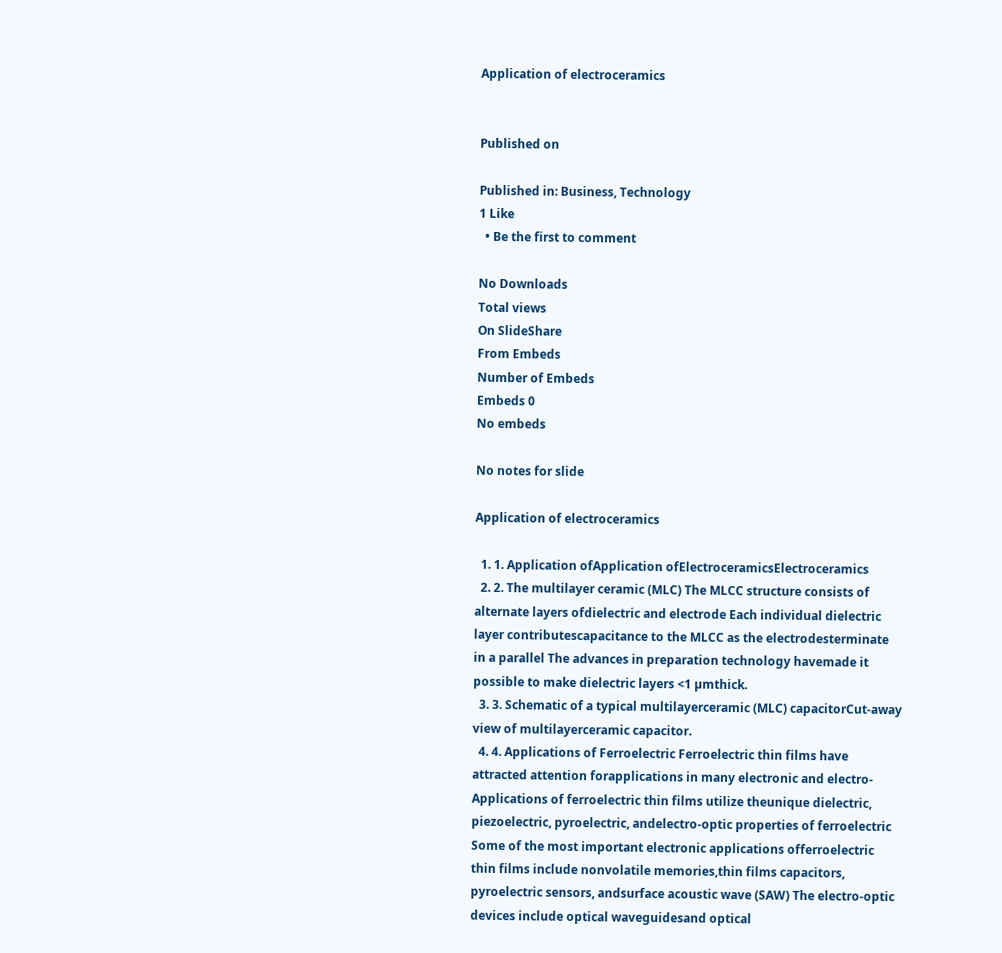Application of electroceramics


Published on

Published in: Business, Technology
1 Like
  • Be the first to comment

No Downloads
Total views
On SlideShare
From Embeds
Number of Embeds
Embeds 0
No embeds

No notes for slide

Application of electroceramics

  1. 1. Application ofApplication ofElectroceramicsElectroceramics
  2. 2. The multilayer ceramic (MLC) The MLCC structure consists of alternate layers ofdielectric and electrode Each individual dielectric layer contributescapacitance to the MLCC as the electrodesterminate in a parallel The advances in preparation technology havemade it possible to make dielectric layers <1 µmthick.
  3. 3. Schematic of a typical multilayerceramic (MLC) capacitorCut-away view of multilayerceramic capacitor.
  4. 4. Applications of Ferroelectric Ferroelectric thin films have attracted attention forapplications in many electronic and electro- Applications of ferroelectric thin films utilize theunique dielectric, piezoelectric, pyroelectric, andelectro-optic properties of ferroelectric Some of the most important electronic applications offerroelectric thin films include nonvolatile memories,thin films capacitors, pyroelectric sensors, andsurface acoustic wave (SAW) The electro-optic devices include optical waveguidesand optical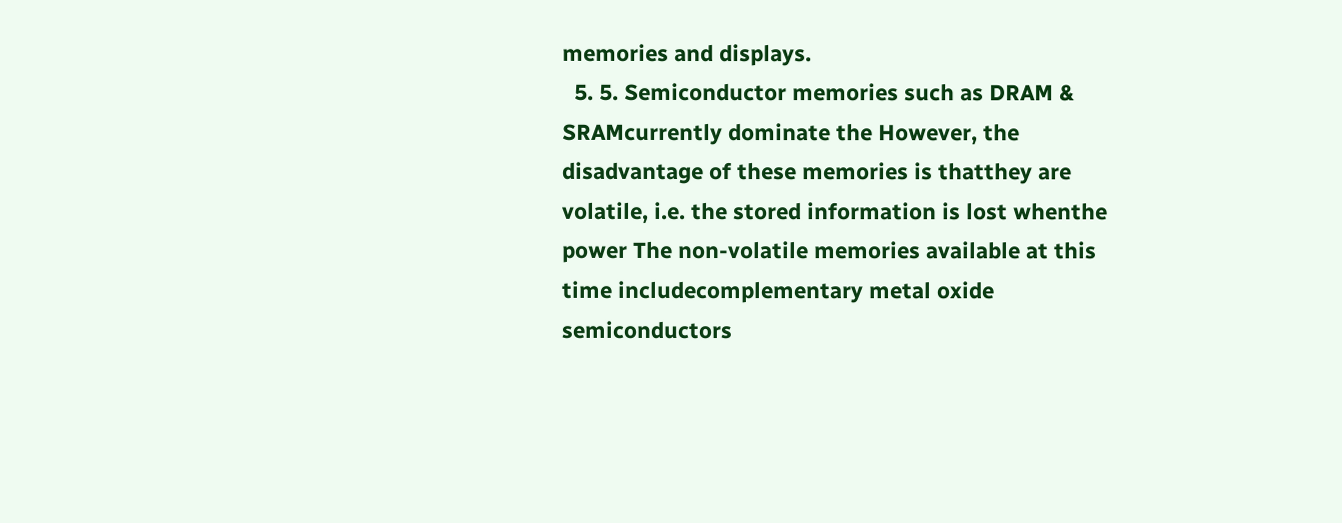memories and displays.
  5. 5. Semiconductor memories such as DRAM & SRAMcurrently dominate the However, the disadvantage of these memories is thatthey are volatile, i.e. the stored information is lost whenthe power The non-volatile memories available at this time includecomplementary metal oxide semiconductors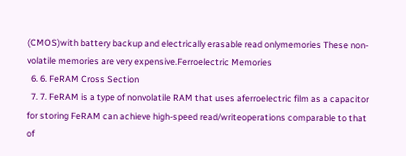(CMOS)with battery backup and electrically erasable read onlymemories These non-volatile memories are very expensive.Ferroelectric Memories
  6. 6. FeRAM Cross Section
  7. 7. FeRAM is a type of nonvolatile RAM that uses aferroelectric film as a capacitor for storing FeRAM can achieve high-speed read/writeoperations comparable to that of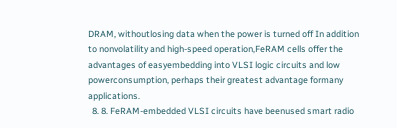DRAM, withoutlosing data when the power is turned off In addition to nonvolatility and high-speed operation,FeRAM cells offer the advantages of easyembedding into VLSI logic circuits and low powerconsumption, perhaps their greatest advantage formany applications.
  8. 8. FeRAM-embedded VLSI circuits have beenused smart radio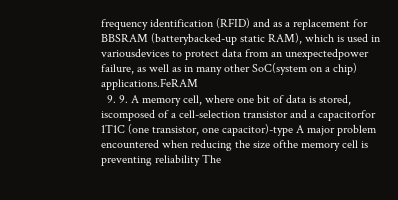frequency identification (RFID) and as a replacement for BBSRAM (batterybacked-up static RAM), which is used in variousdevices to protect data from an unexpectedpower failure, as well as in many other SoC(system on a chip) applications.FeRAM
  9. 9. A memory cell, where one bit of data is stored, iscomposed of a cell-selection transistor and a capacitorfor 1T1C (one transistor, one capacitor)-type A major problem encountered when reducing the size ofthe memory cell is preventing reliability The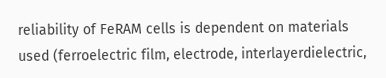reliability of FeRAM cells is dependent on materials used (ferroelectric film, electrode, interlayerdielectric,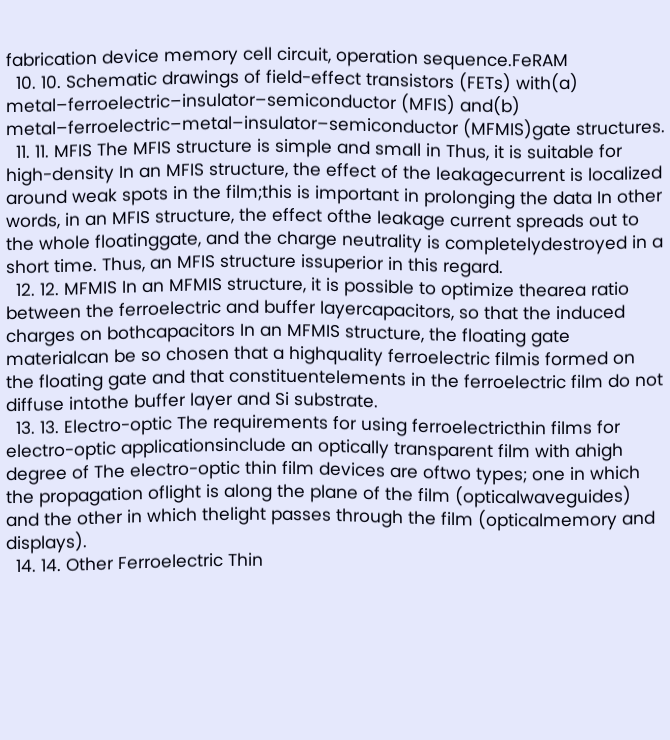fabrication device memory cell circuit, operation sequence.FeRAM
  10. 10. Schematic drawings of field-effect transistors (FETs) with(a) metal–ferroelectric–insulator–semiconductor (MFIS) and(b) metal–ferroelectric–metal–insulator–semiconductor (MFMIS)gate structures.
  11. 11. MFIS The MFIS structure is simple and small in Thus, it is suitable for high-density In an MFIS structure, the effect of the leakagecurrent is localized around weak spots in the film;this is important in prolonging the data In other words, in an MFIS structure, the effect ofthe leakage current spreads out to the whole floatinggate, and the charge neutrality is completelydestroyed in a short time. Thus, an MFIS structure issuperior in this regard.
  12. 12. MFMIS In an MFMIS structure, it is possible to optimize thearea ratio between the ferroelectric and buffer layercapacitors, so that the induced charges on bothcapacitors In an MFMIS structure, the floating gate materialcan be so chosen that a highquality ferroelectric filmis formed on the floating gate and that constituentelements in the ferroelectric film do not diffuse intothe buffer layer and Si substrate.
  13. 13. Electro-optic The requirements for using ferroelectricthin films for electro-optic applicationsinclude an optically transparent film with ahigh degree of The electro-optic thin film devices are oftwo types; one in which the propagation oflight is along the plane of the film (opticalwaveguides) and the other in which thelight passes through the film (opticalmemory and displays).
  14. 14. Other Ferroelectric Thin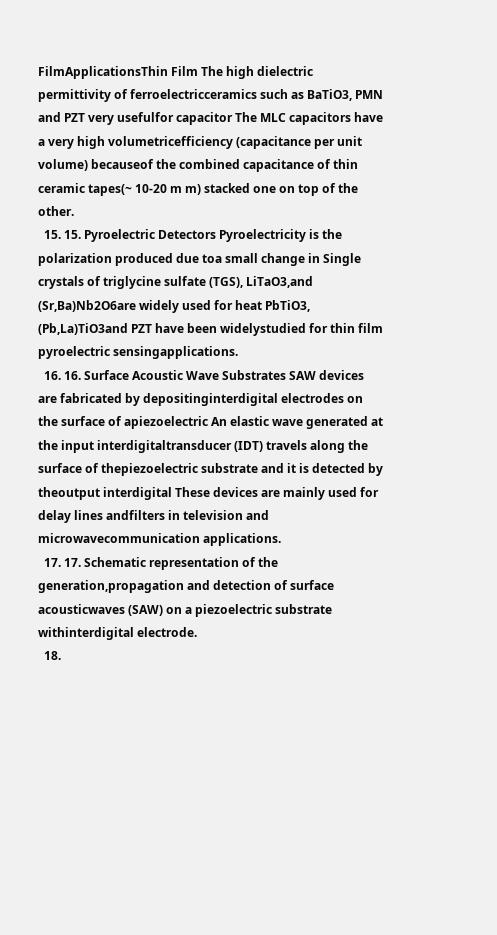FilmApplicationsThin Film The high dielectric permittivity of ferroelectricceramics such as BaTiO3, PMN and PZT very usefulfor capacitor The MLC capacitors have a very high volumetricefficiency (capacitance per unit volume) becauseof the combined capacitance of thin ceramic tapes(~ 10-20 m m) stacked one on top of the other.
  15. 15. Pyroelectric Detectors Pyroelectricity is the polarization produced due toa small change in Single crystals of triglycine sulfate (TGS), LiTaO3,and (Sr,Ba)Nb2O6are widely used for heat PbTiO3, (Pb,La)TiO3and PZT have been widelystudied for thin film pyroelectric sensingapplications.
  16. 16. Surface Acoustic Wave Substrates SAW devices are fabricated by depositinginterdigital electrodes on the surface of apiezoelectric An elastic wave generated at the input interdigitaltransducer (IDT) travels along the surface of thepiezoelectric substrate and it is detected by theoutput interdigital These devices are mainly used for delay lines andfilters in television and microwavecommunication applications.
  17. 17. Schematic representation of the generation,propagation and detection of surface acousticwaves (SAW) on a piezoelectric substrate withinterdigital electrode.
  18.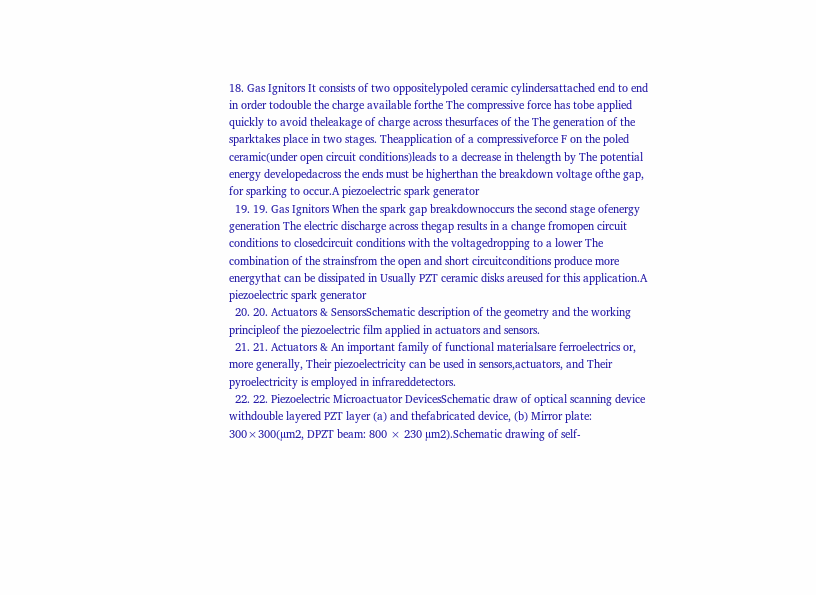18. Gas Ignitors It consists of two oppositelypoled ceramic cylindersattached end to end in order todouble the charge available forthe The compressive force has tobe applied quickly to avoid theleakage of charge across thesurfaces of the The generation of the sparktakes place in two stages. Theapplication of a compressiveforce F on the poled ceramic(under open circuit conditions)leads to a decrease in thelength by The potential energy developedacross the ends must be higherthan the breakdown voltage ofthe gap, for sparking to occur.A piezoelectric spark generator
  19. 19. Gas Ignitors When the spark gap breakdownoccurs the second stage ofenergy generation The electric discharge across thegap results in a change fromopen circuit conditions to closedcircuit conditions with the voltagedropping to a lower The combination of the strainsfrom the open and short circuitconditions produce more energythat can be dissipated in Usually PZT ceramic disks areused for this application.A piezoelectric spark generator
  20. 20. Actuators & SensorsSchematic description of the geometry and the working principleof the piezoelectric film applied in actuators and sensors.
  21. 21. Actuators & An important family of functional materialsare ferroelectrics or, more generally, Their piezoelectricity can be used in sensors,actuators, and Their pyroelectricity is employed in infrareddetectors.
  22. 22. Piezoelectric Microactuator DevicesSchematic draw of optical scanning device withdouble layered PZT layer (a) and thefabricated device, (b) Mirror plate: 300×300(µm2, DPZT beam: 800 × 230 µm2).Schematic drawing of self-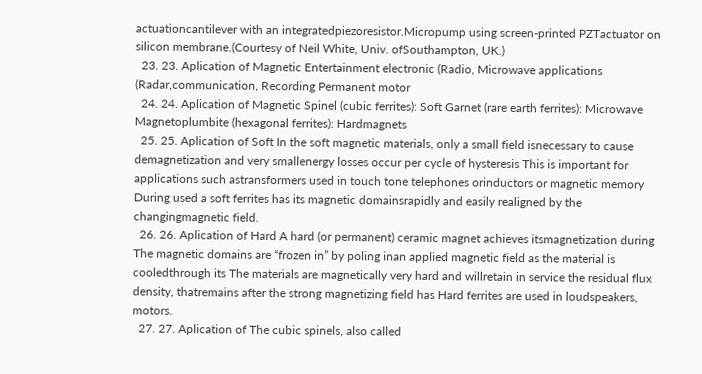actuationcantilever with an integratedpiezoresistor.Micropump using screen-printed PZTactuator on silicon membrane.(Courtesy of Neil White, Univ. ofSouthampton, UK.)
  23. 23. Aplication of Magnetic Entertainment electronic (Radio, Microwave applications (Radar,communication, Recording Permanent motor
  24. 24. Aplication of Magnetic Spinel (cubic ferrites): Soft Garnet (rare earth ferrites): Microwave Magnetoplumbite (hexagonal ferrites): Hardmagnets
  25. 25. Aplication of Soft In the soft magnetic materials, only a small field isnecessary to cause demagnetization and very smallenergy losses occur per cycle of hysteresis This is important for applications such astransformers used in touch tone telephones orinductors or magnetic memory During used a soft ferrites has its magnetic domainsrapidly and easily realigned by the changingmagnetic field.
  26. 26. Aplication of Hard A hard (or permanent) ceramic magnet achieves itsmagnetization during The magnetic domains are “frozen in” by poling inan applied magnetic field as the material is cooledthrough its The materials are magnetically very hard and willretain in service the residual flux density, thatremains after the strong magnetizing field has Hard ferrites are used in loudspeakers, motors.
  27. 27. Aplication of The cubic spinels, also called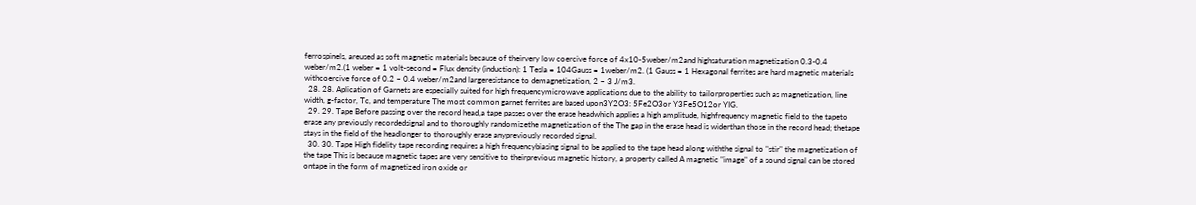ferrospinels, areused as soft magnetic materials because of theirvery low coercive force of 4x10-5weber/m2and highsaturation magnetization 0.3-0.4 weber/m2.(1 weber = 1 volt-second = Flux density (induction): 1 Tesla = 104Gauss = 1weber/m2. (1 Gauss = 1 Hexagonal ferrites are hard magnetic materials withcoercive force of 0.2 – 0.4 weber/m2and largeresistance to demagnetization, 2 – 3 J/m3.
  28. 28. Aplication of Garnets are especially suited for high frequencymicrowave applications due to the ability to tailorproperties such as magnetization, line width, g-factor, Tc, and temperature The most common garnet ferrites are based upon3Y2O3: 5Fe2O3or Y3Fe5O12or YIG.
  29. 29. Tape Before passing over the record head,a tape passes over the erase headwhich applies a high amplitude, highfrequency magnetic field to the tapeto erase any previously recordedsignal and to thoroughly randomizethe magnetization of the The gap in the erase head is widerthan those in the record head; thetape stays in the field of the headlonger to thoroughly erase anypreviously recorded signal.
  30. 30. Tape High fidelity tape recording requires a high frequencybiasing signal to be applied to the tape head along withthe signal to "stir" the magnetization of the tape This is because magnetic tapes are very sensitive to theirprevious magnetic history, a property called A magnetic "image" of a sound signal can be stored ontape in the form of magnetized iron oxide or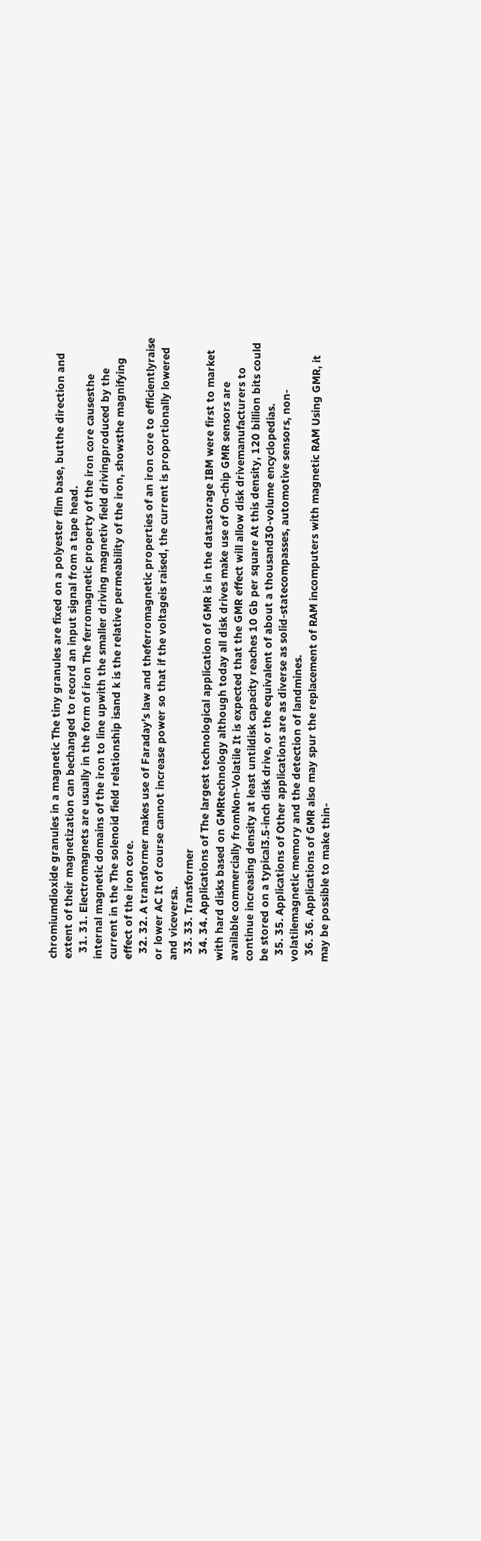chromiumdioxide granules in a magnetic The tiny granules are fixed on a polyester film base, butthe direction and extent of their magnetization can bechanged to record an input signal from a tape head.
  31. 31. Electromagnets are usually in the form of iron The ferromagnetic property of the iron core causesthe internal magnetic domains of the iron to line upwith the smaller driving magnetiv field drivingproduced by the current in the The solenoid field relationship isand k is the relative permeability of the iron, showsthe magnifying effect of the iron core.
  32. 32. A transformer makes use of Faraday’s law and theferromagnetic properties of an iron core to efficientlyraise or lower AC It of course cannot increase power so that if the voltageis raised, the current is proportionally lowered and viceversa.
  33. 33. Transformer
  34. 34. Applications of The largest technological application of GMR is in the datastorage IBM were first to market with hard disks based on GMRtechnology although today all disk drives make use of On-chip GMR sensors are available commercially fromNon-Volatile It is expected that the GMR effect will allow disk drivemanufacturers to continue increasing density at least untildisk capacity reaches 10 Gb per square At this density, 120 billion bits could be stored on a typical3.5-inch disk drive, or the equivalent of about a thousand30-volume encyclopedias.
  35. 35. Applications of Other applications are as diverse as solid-statecompasses, automotive sensors, non-volatilemagnetic memory and the detection of landmines.
  36. 36. Applications of GMR also may spur the replacement of RAM incomputers with magnetic RAM Using GMR, it may be possible to make thin-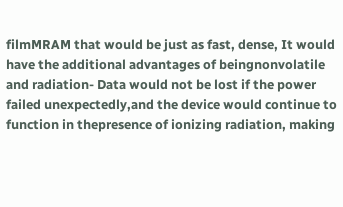filmMRAM that would be just as fast, dense, It would have the additional advantages of beingnonvolatile and radiation- Data would not be lost if the power failed unexpectedly,and the device would continue to function in thepresence of ionizing radiation, making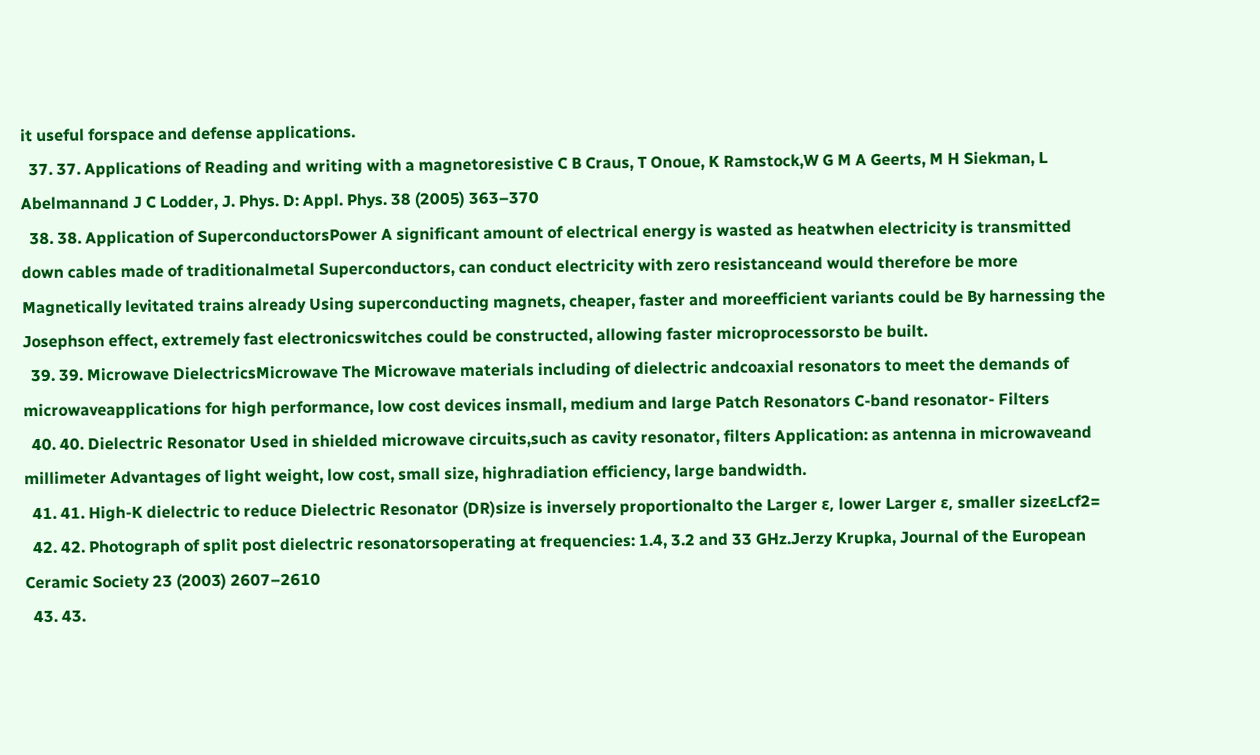it useful forspace and defense applications.
  37. 37. Applications of Reading and writing with a magnetoresistive C B Craus, T Onoue, K Ramstock,W G M A Geerts, M H Siekman, L Abelmannand J C Lodder, J. Phys. D: Appl. Phys. 38 (2005) 363–370
  38. 38. Application of SuperconductorsPower A significant amount of electrical energy is wasted as heatwhen electricity is transmitted down cables made of traditionalmetal Superconductors, can conduct electricity with zero resistanceand would therefore be more Magnetically levitated trains already Using superconducting magnets, cheaper, faster and moreefficient variants could be By harnessing the Josephson effect, extremely fast electronicswitches could be constructed, allowing faster microprocessorsto be built.
  39. 39. Microwave DielectricsMicrowave The Microwave materials including of dielectric andcoaxial resonators to meet the demands of microwaveapplications for high performance, low cost devices insmall, medium and large Patch Resonators C-band resonator- Filters
  40. 40. Dielectric Resonator Used in shielded microwave circuits,such as cavity resonator, filters Application: as antenna in microwaveand millimeter Advantages of light weight, low cost, small size, highradiation efficiency, large bandwidth.
  41. 41. High-K dielectric to reduce Dielectric Resonator (DR)size is inversely proportionalto the Larger ε, lower Larger ε, smaller sizeεLcf2=
  42. 42. Photograph of split post dielectric resonatorsoperating at frequencies: 1.4, 3.2 and 33 GHz.Jerzy Krupka, Journal of the European Ceramic Society 23 (2003) 2607–2610
  43. 43.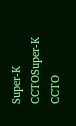Super-K CCTOSuper-K CCTO